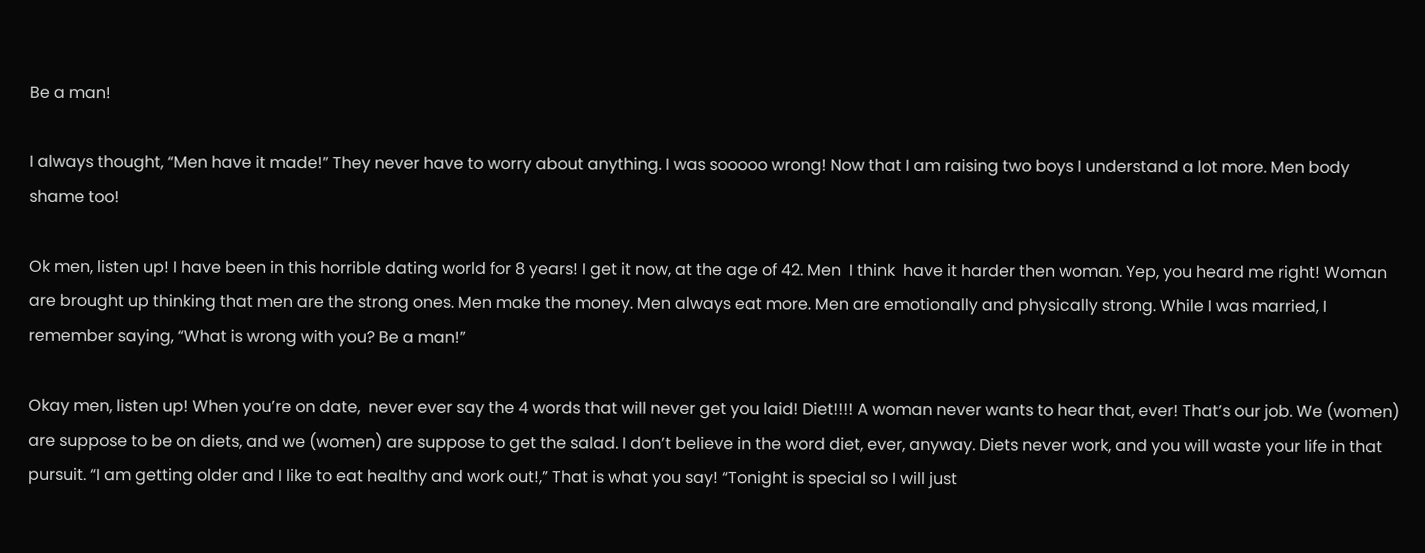Be a man!

I always thought, “Men have it made!” They never have to worry about anything. I was sooooo wrong! Now that I am raising two boys I understand a lot more. Men body shame too!

Ok men, listen up! I have been in this horrible dating world for 8 years! I get it now, at the age of 42. Men  I think  have it harder then woman. Yep, you heard me right! Woman are brought up thinking that men are the strong ones. Men make the money. Men always eat more. Men are emotionally and physically strong. While I was married, I remember saying, “What is wrong with you? Be a man!”

Okay men, listen up! When you’re on date,  never ever say the 4 words that will never get you laid! Diet!!!! A woman never wants to hear that, ever! That’s our job. We (women) are suppose to be on diets, and we (women) are suppose to get the salad. I don’t believe in the word diet, ever, anyway. Diets never work, and you will waste your life in that pursuit. “I am getting older and I like to eat healthy and work out!,” That is what you say! “Tonight is special so I will just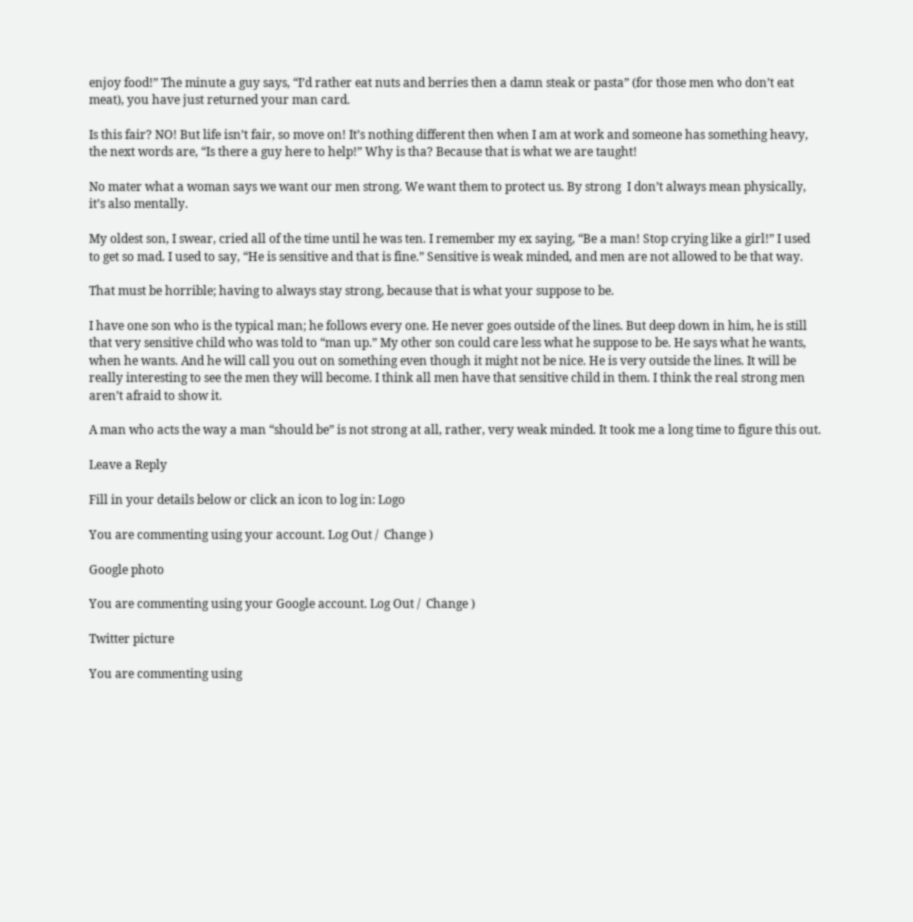enjoy food!” The minute a guy says, “I’d rather eat nuts and berries then a damn steak or pasta” (for those men who don’t eat meat), you have just returned your man card.

Is this fair? NO! But life isn’t fair, so move on! It’s nothing different then when I am at work and someone has something heavy, the next words are, “Is there a guy here to help!” Why is tha? Because that is what we are taught!

No mater what a woman says we want our men strong. We want them to protect us. By strong  I don’t always mean physically, it’s also mentally.

My oldest son, I swear, cried all of the time until he was ten. I remember my ex saying, “Be a man! Stop crying like a girl!” I used to get so mad. I used to say, “He is sensitive and that is fine.” Sensitive is weak minded, and men are not allowed to be that way.

That must be horrible; having to always stay strong, because that is what your suppose to be.

I have one son who is the typical man; he follows every one. He never goes outside of the lines. But deep down in him, he is still that very sensitive child who was told to “man up.” My other son could care less what he suppose to be. He says what he wants, when he wants. And he will call you out on something even though it might not be nice. He is very outside the lines. It will be really interesting to see the men they will become. I think all men have that sensitive child in them. I think the real strong men aren’t afraid to show it.

A man who acts the way a man “should be” is not strong at all, rather, very weak minded. It took me a long time to figure this out.

Leave a Reply

Fill in your details below or click an icon to log in: Logo

You are commenting using your account. Log Out /  Change )

Google photo

You are commenting using your Google account. Log Out /  Change )

Twitter picture

You are commenting using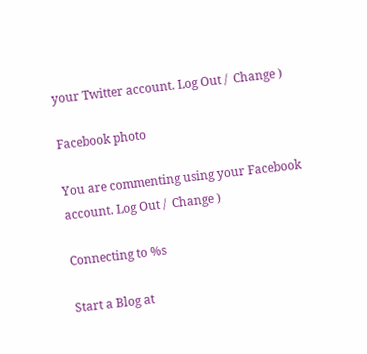your Twitter account. Log Out /  Change )

Facebook photo

You are commenting using your Facebook account. Log Out /  Change )

Connecting to %s

Start a Blog at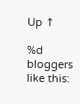Up ↑

%d bloggers like this: